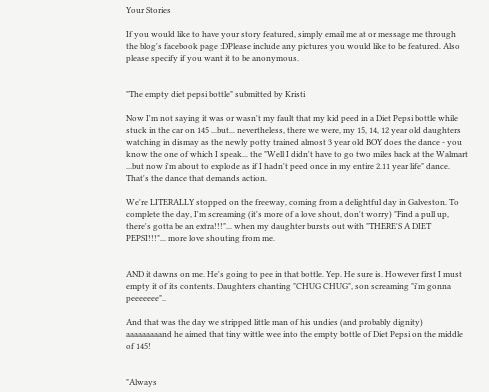Your Stories

If you would like to have your story featured, simply email me at or message me through the blog's facebook page :DPlease include any pictures you would like to be featured. Also please specify if you want it to be anonymous.


"The empty diet pepsi bottle" submitted by Kristi

Now I'm not saying it was or wasn't my fault that my kid peed in a Diet Pepsi bottle while stuck in the car on 145 ...but... nevertheless, there we were, my 15, 14, 12 year old daughters watching in dismay as the newly potty trained almost 3 year old BOY does the dance - you know the one of which I speak... the "Well I didn't have to go two miles back at the Walmart ...but now i'm about to explode as if I hadn't peed once in my entire 2.11 year life" dance. That's the dance that demands action.

We're LITERALLY stopped on the freeway, coming from a delightful day in Galveston. To complete the day, I'm screaming (it's more of a love shout, don't worry) "Find a pull up, there's gotta be an extra!!!"... when my daughter bursts out with "THERE'S A DIET PEPSI!!!"... more love shouting from me.


AND it dawns on me. He's going to pee in that bottle. Yep. He sure is. However first I must empty it of its contents. Daughters chanting "CHUG CHUG", son screaming "i'm gonna peeeeeee"..

And that was the day we stripped little man of his undies (and probably dignity) aaaaaaaaand he aimed that tiny wittle wee into the empty bottle of Diet Pepsi on the middle of 145!


"Always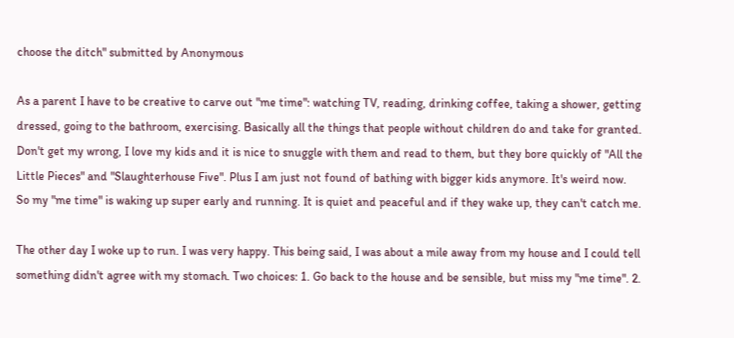choose the ditch" submitted by Anonymous

As a parent I have to be creative to carve out "me time": watching TV, reading, drinking coffee, taking a shower, getting dressed, going to the bathroom, exercising. Basically all the things that people without children do and take for granted. Don't get my wrong, I love my kids and it is nice to snuggle with them and read to them, but they bore quickly of "All the Little Pieces" and "Slaughterhouse Five". Plus I am just not found of bathing with bigger kids anymore. It's weird now.
So my "me time" is waking up super early and running. It is quiet and peaceful and if they wake up, they can't catch me.

The other day I woke up to run. I was very happy. This being said, I was about a mile away from my house and I could tell something didn't agree with my stomach. Two choices: 1. Go back to the house and be sensible, but miss my "me time". 2.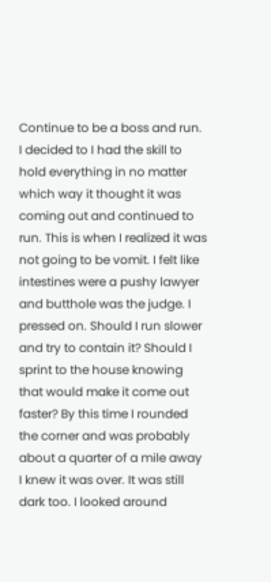Continue to be a boss and run. I decided to I had the skill to hold everything in no matter which way it thought it was coming out and continued to run. This is when I realized it was not going to be vomit. I felt like intestines were a pushy lawyer and butthole was the judge. I pressed on. Should I run slower and try to contain it? Should I sprint to the house knowing that would make it come out faster? By this time I rounded the corner and was probably about a quarter of a mile away I knew it was over. It was still dark too. I looked around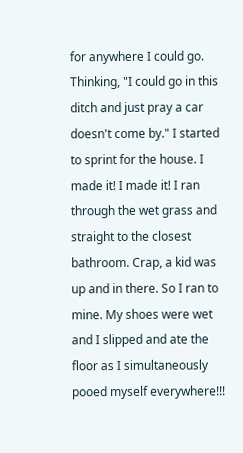for anywhere I could go. Thinking, "I could go in this ditch and just pray a car doesn't come by." I started to sprint for the house. I made it! I made it! I ran through the wet grass and straight to the closest bathroom. Crap, a kid was up and in there. So I ran to mine. My shoes were wet and I slipped and ate the floor as I simultaneously pooed myself everywhere!!!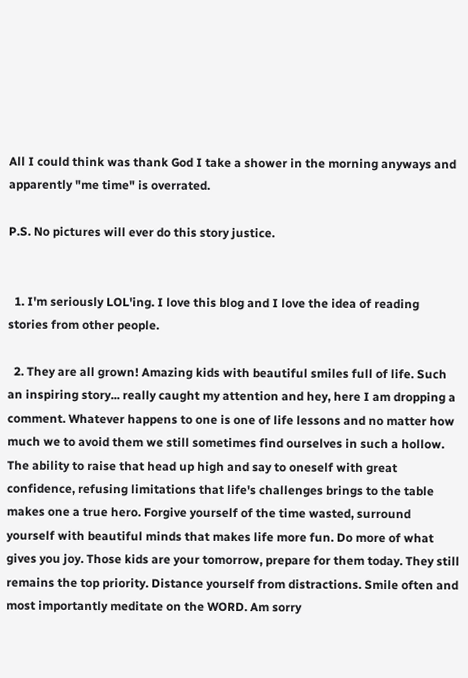All I could think was thank God I take a shower in the morning anyways and apparently "me time" is overrated.

P.S. No pictures will ever do this story justice.


  1. I'm seriously LOL'ing. I love this blog and I love the idea of reading stories from other people.

  2. They are all grown! Amazing kids with beautiful smiles full of life. Such an inspiring story... really caught my attention and hey, here I am dropping a comment. Whatever happens to one is one of life lessons and no matter how much we to avoid them we still sometimes find ourselves in such a hollow. The ability to raise that head up high and say to oneself with great confidence, refusing limitations that life's challenges brings to the table makes one a true hero. Forgive yourself of the time wasted, surround yourself with beautiful minds that makes life more fun. Do more of what gives you joy. Those kids are your tomorrow, prepare for them today. They still remains the top priority. Distance yourself from distractions. Smile often and most importantly meditate on the WORD. Am sorry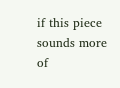if this piece sounds more of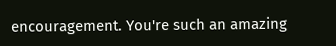encouragement. You're such an amazing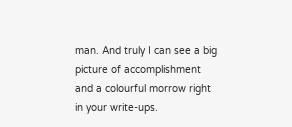man. And truly I can see a big picture of accomplishment and a colourful morrow right in your write-ups.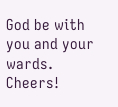God be with you and your wards. Cheers!